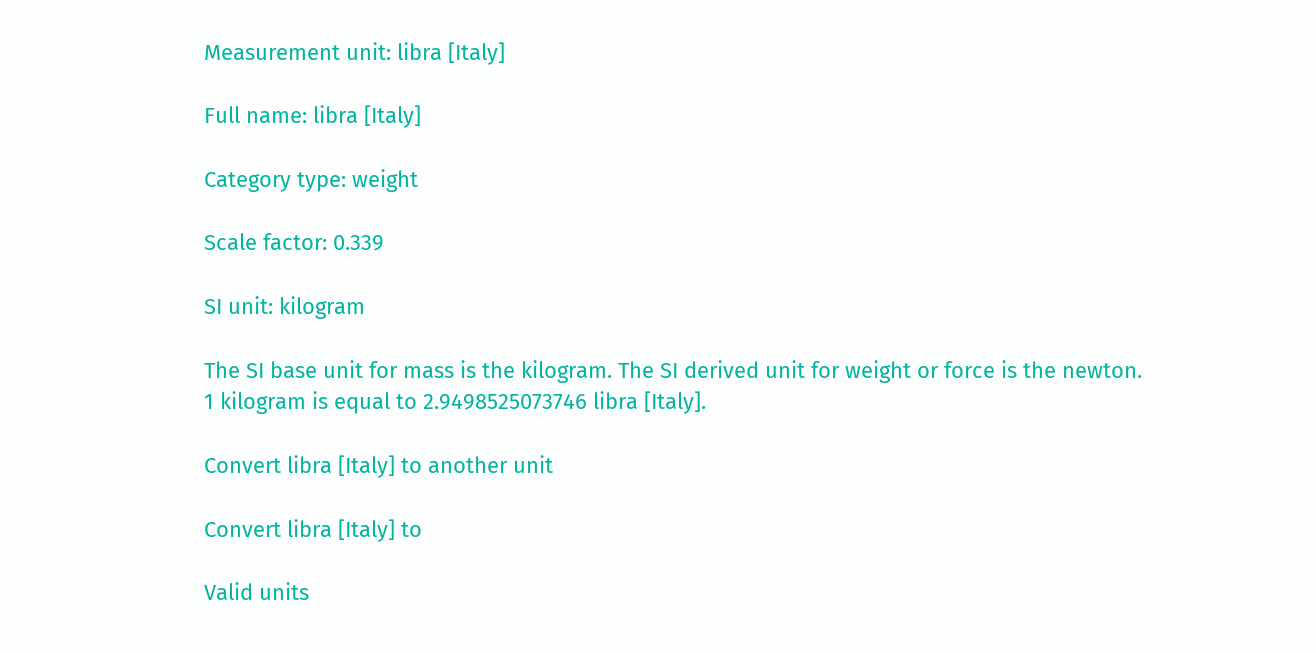Measurement unit: libra [Italy]

Full name: libra [Italy]

Category type: weight

Scale factor: 0.339

SI unit: kilogram

The SI base unit for mass is the kilogram. The SI derived unit for weight or force is the newton.
1 kilogram is equal to 2.9498525073746 libra [Italy].

Convert libra [Italy] to another unit

Convert libra [Italy] to

Valid units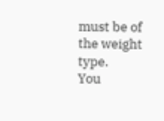must be of the weight type.
You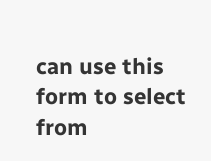can use this form to select from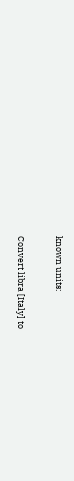known units:

Convert libra [Italy] to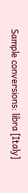Sample conversions: libra [Italy]